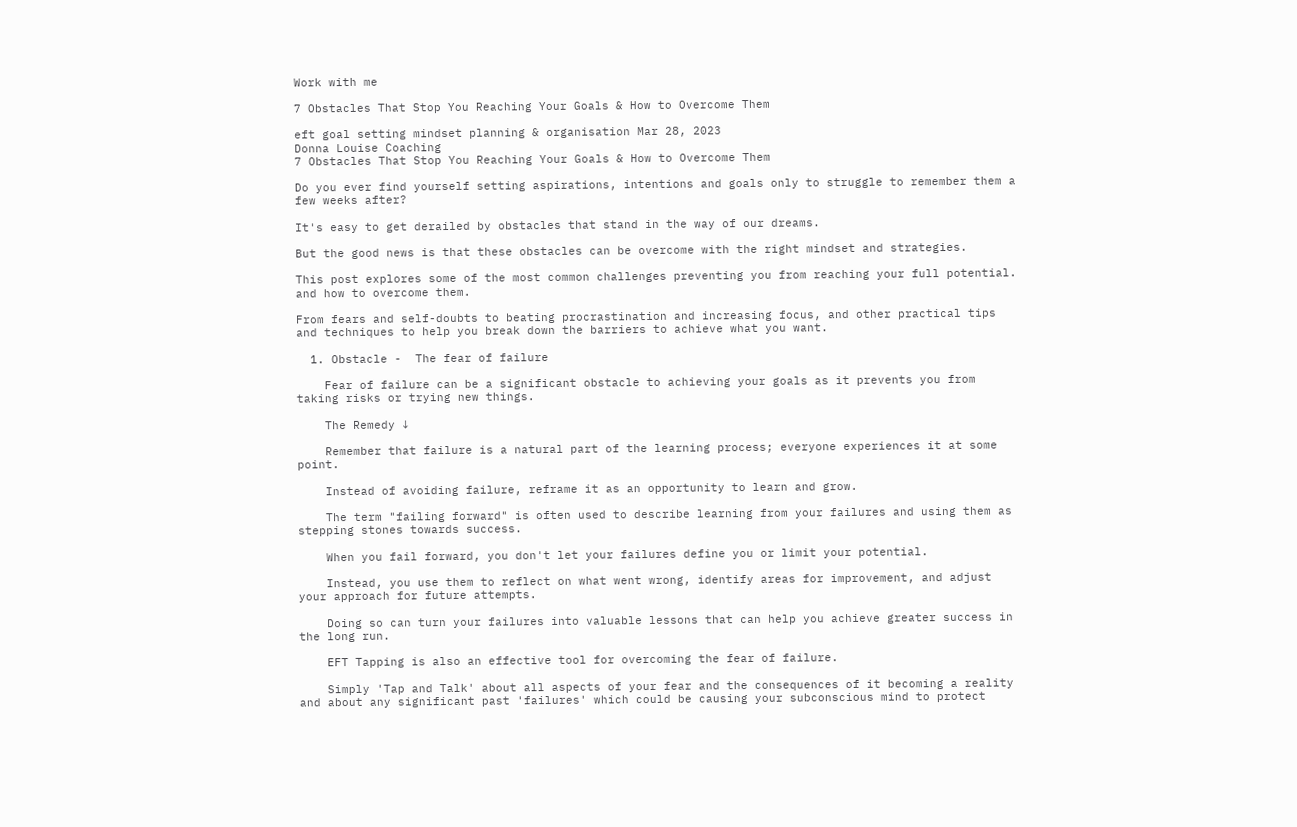Work with me

7 Obstacles That Stop You Reaching Your Goals & How to Overcome Them

eft goal setting mindset planning & organisation Mar 28, 2023
Donna Louise Coaching
7 Obstacles That Stop You Reaching Your Goals & How to Overcome Them

Do you ever find yourself setting aspirations, intentions and goals only to struggle to remember them a few weeks after?

It's easy to get derailed by obstacles that stand in the way of our dreams.

But the good news is that these obstacles can be overcome with the right mindset and strategies.

This post explores some of the most common challenges preventing you from reaching your full potential. and how to overcome them.

From fears and self-doubts to beating procrastination and increasing focus, and other practical tips and techniques to help you break down the barriers to achieve what you want.

  1. Obstacle -  The fear of failure

    Fear of failure can be a significant obstacle to achieving your goals as it prevents you from taking risks or trying new things.

    The Remedy ↓

    Remember that failure is a natural part of the learning process; everyone experiences it at some point.

    Instead of avoiding failure, reframe it as an opportunity to learn and grow.

    The term "failing forward" is often used to describe learning from your failures and using them as stepping stones towards success.

    When you fail forward, you don't let your failures define you or limit your potential.

    Instead, you use them to reflect on what went wrong, identify areas for improvement, and adjust your approach for future attempts.

    Doing so can turn your failures into valuable lessons that can help you achieve greater success in the long run.

    EFT Tapping is also an effective tool for overcoming the fear of failure.

    Simply 'Tap and Talk' about all aspects of your fear and the consequences of it becoming a reality and about any significant past 'failures' which could be causing your subconscious mind to protect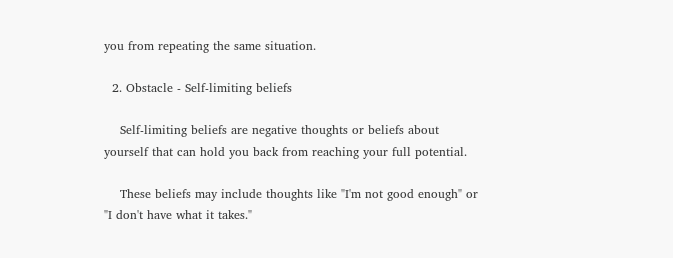you from repeating the same situation.

  2. Obstacle - Self-limiting beliefs

    Self-limiting beliefs are negative thoughts or beliefs about yourself that can hold you back from reaching your full potential.

    These beliefs may include thoughts like "I'm not good enough" or "I don't have what it takes."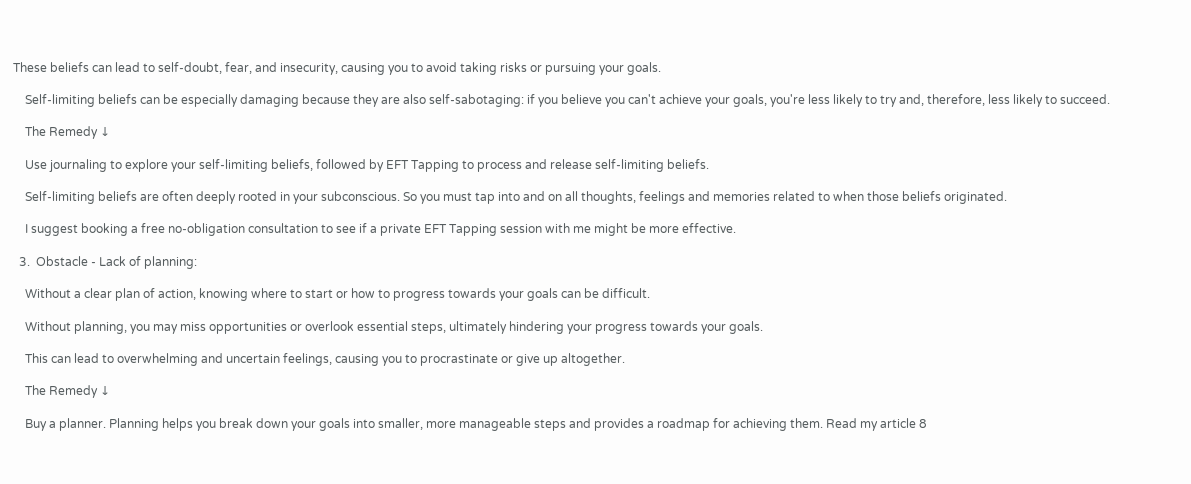These beliefs can lead to self-doubt, fear, and insecurity, causing you to avoid taking risks or pursuing your goals.

    Self-limiting beliefs can be especially damaging because they are also self-sabotaging: if you believe you can't achieve your goals, you're less likely to try and, therefore, less likely to succeed.

    The Remedy ↓

    Use journaling to explore your self-limiting beliefs, followed by EFT Tapping to process and release self-limiting beliefs.

    Self-limiting beliefs are often deeply rooted in your subconscious. So you must tap into and on all thoughts, feelings and memories related to when those beliefs originated.

    I suggest booking a free no-obligation consultation to see if a private EFT Tapping session with me might be more effective.

  3.  Obstacle - Lack of planning:

    Without a clear plan of action, knowing where to start or how to progress towards your goals can be difficult.

    Without planning, you may miss opportunities or overlook essential steps, ultimately hindering your progress towards your goals.

    This can lead to overwhelming and uncertain feelings, causing you to procrastinate or give up altogether.

    The Remedy ↓

    Buy a planner. Planning helps you break down your goals into smaller, more manageable steps and provides a roadmap for achieving them. Read my article 8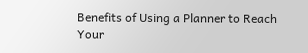Benefits of Using a Planner to Reach Your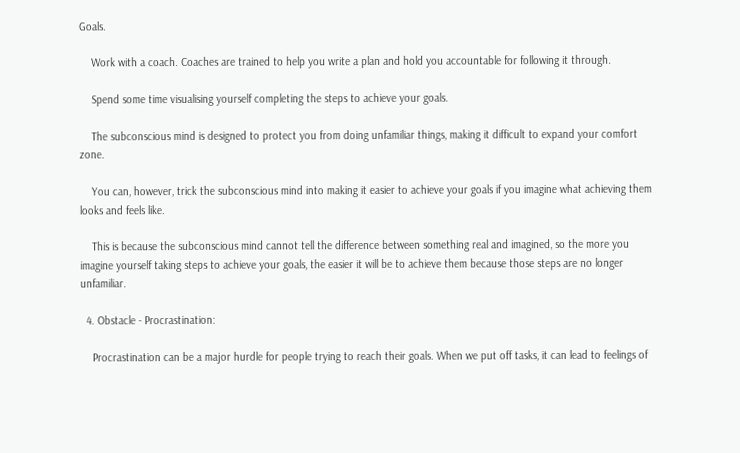Goals.

    Work with a coach. Coaches are trained to help you write a plan and hold you accountable for following it through.

    Spend some time visualising yourself completing the steps to achieve your goals.

    The subconscious mind is designed to protect you from doing unfamiliar things, making it difficult to expand your comfort zone.

    You can, however, trick the subconscious mind into making it easier to achieve your goals if you imagine what achieving them looks and feels like.

    This is because the subconscious mind cannot tell the difference between something real and imagined, so the more you imagine yourself taking steps to achieve your goals, the easier it will be to achieve them because those steps are no longer unfamiliar.

  4. Obstacle - Procrastination:

    Procrastination can be a major hurdle for people trying to reach their goals. When we put off tasks, it can lead to feelings of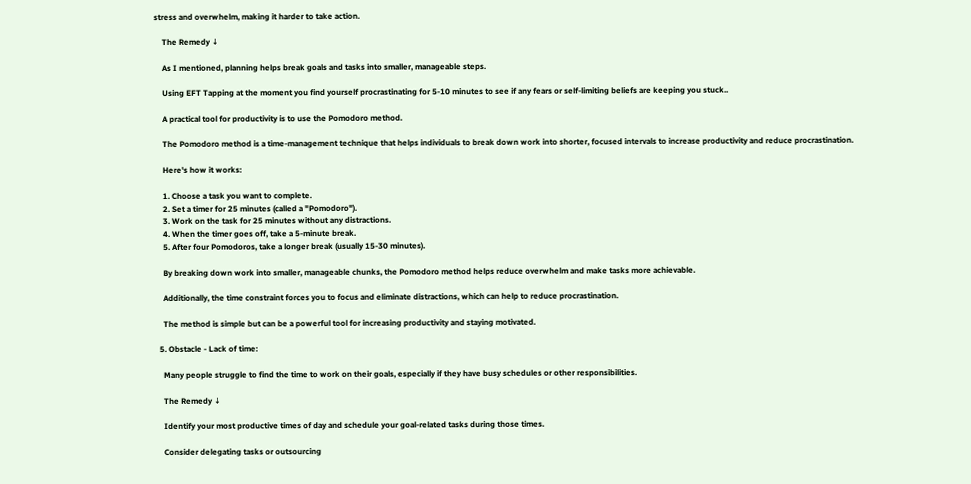stress and overwhelm, making it harder to take action.

    The Remedy ↓

    As I mentioned, planning helps break goals and tasks into smaller, manageable steps.

    Using EFT Tapping at the moment you find yourself procrastinating for 5-10 minutes to see if any fears or self-limiting beliefs are keeping you stuck..

    A practical tool for productivity is to use the Pomodoro method.

    The Pomodoro method is a time-management technique that helps individuals to break down work into shorter, focused intervals to increase productivity and reduce procrastination.

    Here's how it works:

    1. Choose a task you want to complete.
    2. Set a timer for 25 minutes (called a "Pomodoro").
    3. Work on the task for 25 minutes without any distractions.
    4. When the timer goes off, take a 5-minute break.
    5. After four Pomodoros, take a longer break (usually 15-30 minutes).

    By breaking down work into smaller, manageable chunks, the Pomodoro method helps reduce overwhelm and make tasks more achievable.

    Additionally, the time constraint forces you to focus and eliminate distractions, which can help to reduce procrastination.

    The method is simple but can be a powerful tool for increasing productivity and staying motivated.

  5. Obstacle - Lack of time:

    Many people struggle to find the time to work on their goals, especially if they have busy schedules or other responsibilities.

    The Remedy ↓

    Identify your most productive times of day and schedule your goal-related tasks during those times.

    Consider delegating tasks or outsourcing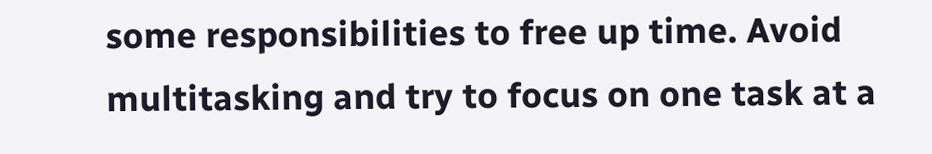some responsibilities to free up time. Avoid multitasking and try to focus on one task at a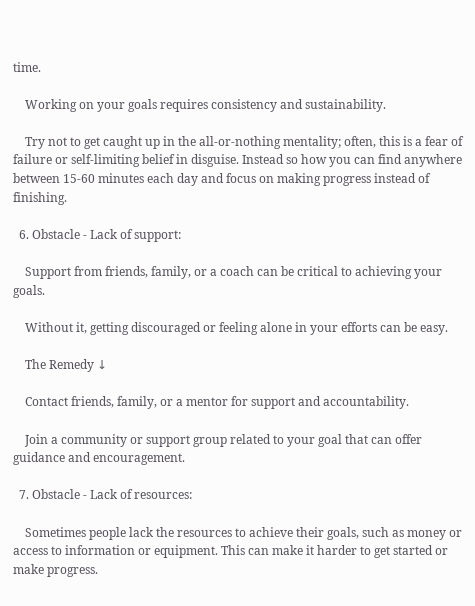time.

    Working on your goals requires consistency and sustainability.

    Try not to get caught up in the all-or-nothing mentality; often, this is a fear of failure or self-limiting belief in disguise. Instead so how you can find anywhere between 15-60 minutes each day and focus on making progress instead of finishing.

  6. Obstacle - Lack of support:

    Support from friends, family, or a coach can be critical to achieving your goals.

    Without it, getting discouraged or feeling alone in your efforts can be easy.

    The Remedy ↓

    Contact friends, family, or a mentor for support and accountability.

    Join a community or support group related to your goal that can offer guidance and encouragement.

  7. Obstacle - Lack of resources:

    Sometimes people lack the resources to achieve their goals, such as money or access to information or equipment. This can make it harder to get started or make progress.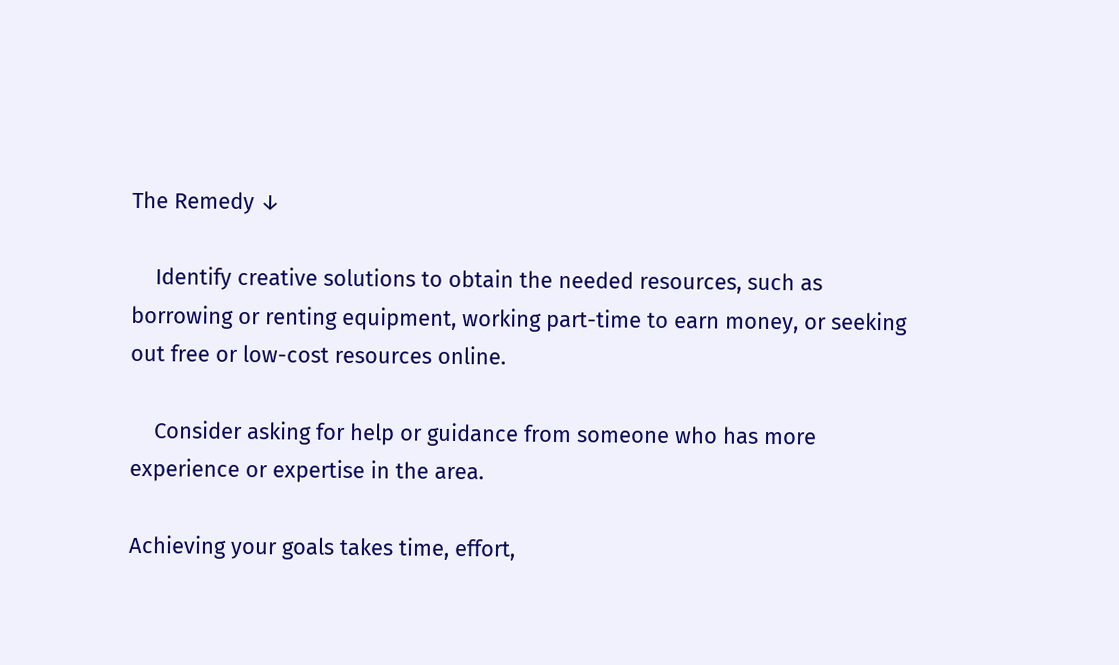The Remedy ↓

    Identify creative solutions to obtain the needed resources, such as borrowing or renting equipment, working part-time to earn money, or seeking out free or low-cost resources online.

    Consider asking for help or guidance from someone who has more experience or expertise in the area.

Achieving your goals takes time, effort,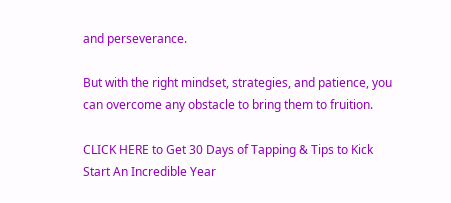and perseverance.

But with the right mindset, strategies, and patience, you can overcome any obstacle to bring them to fruition.

CLICK HERE to Get 30 Days of Tapping & Tips to Kick Start An Incredible Year